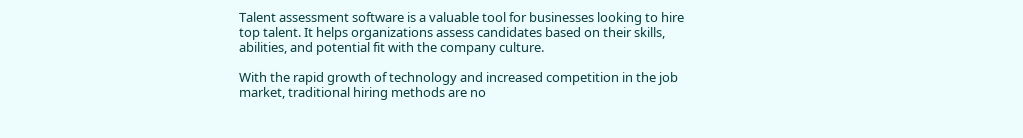Talent assessment software is a valuable tool for businesses looking to hire top talent. It helps organizations assess candidates based on their skills, abilities, and potential fit with the company culture.

With the rapid growth of technology and increased competition in the job market, traditional hiring methods are no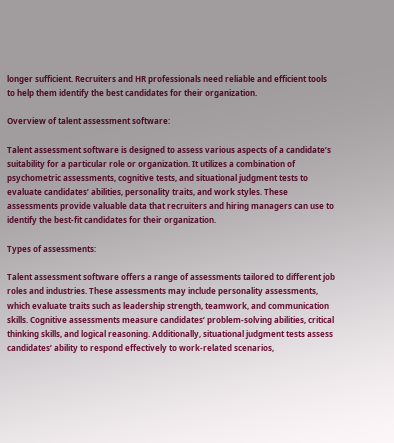longer sufficient. Recruiters and HR professionals need reliable and efficient tools to help them identify the best candidates for their organization.

Overview of talent assessment software:

Talent assessment software is designed to assess various aspects of a candidate’s suitability for a particular role or organization. It utilizes a combination of psychometric assessments, cognitive tests, and situational judgment tests to evaluate candidates’ abilities, personality traits, and work styles. These assessments provide valuable data that recruiters and hiring managers can use to identify the best-fit candidates for their organization.

Types of assessments:

Talent assessment software offers a range of assessments tailored to different job roles and industries. These assessments may include personality assessments, which evaluate traits such as leadership strength, teamwork, and communication skills. Cognitive assessments measure candidates’ problem-solving abilities, critical thinking skills, and logical reasoning. Additionally, situational judgment tests assess candidates’ ability to respond effectively to work-related scenarios,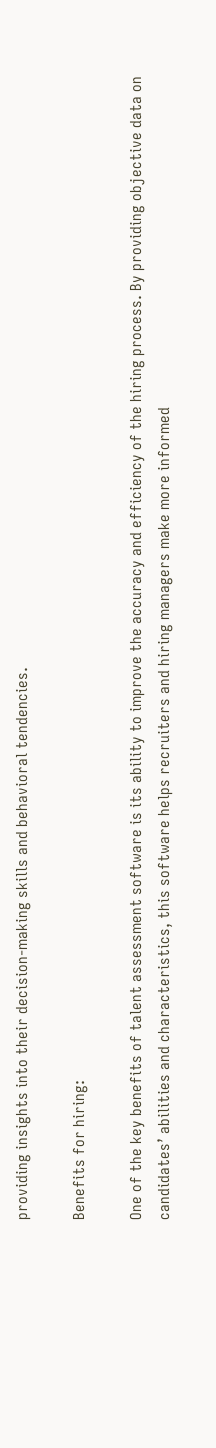providing insights into their decision-making skills and behavioral tendencies.

Benefits for hiring:

One of the key benefits of talent assessment software is its ability to improve the accuracy and efficiency of the hiring process. By providing objective data on candidates’ abilities and characteristics, this software helps recruiters and hiring managers make more informed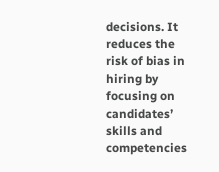decisions. It reduces the risk of bias in hiring by focusing on candidates’ skills and competencies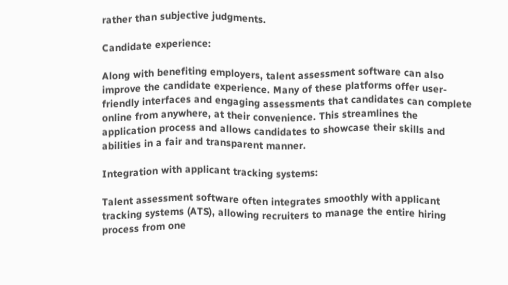rather than subjective judgments.

Candidate experience:

Along with benefiting employers, talent assessment software can also improve the candidate experience. Many of these platforms offer user-friendly interfaces and engaging assessments that candidates can complete online from anywhere, at their convenience. This streamlines the application process and allows candidates to showcase their skills and abilities in a fair and transparent manner.

Integration with applicant tracking systems:

Talent assessment software often integrates smoothly with applicant tracking systems (ATS), allowing recruiters to manage the entire hiring process from one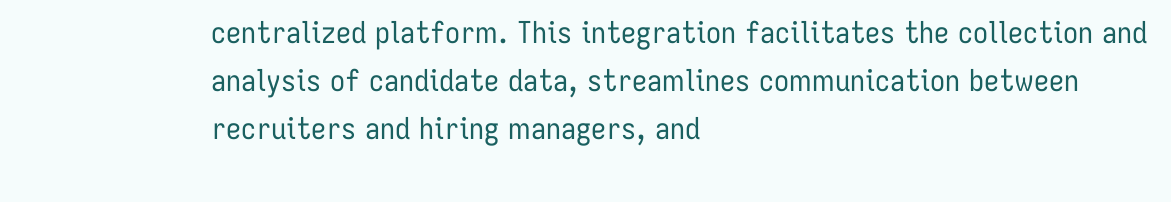centralized platform. This integration facilitates the collection and analysis of candidate data, streamlines communication between recruiters and hiring managers, and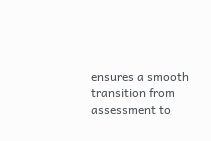ensures a smooth transition from assessment to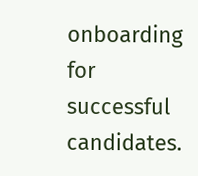onboarding for successful candidates.